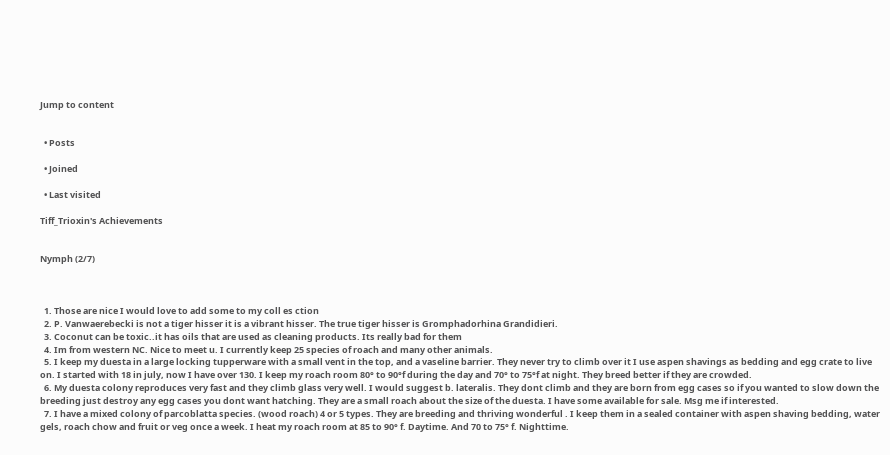Jump to content


  • Posts

  • Joined

  • Last visited

Tiff_Trioxin's Achievements


Nymph (2/7)



  1. Those are nice I would love to add some to my coll es ction
  2. P. Vanwaerebecki is not a tiger hisser it is a vibrant hisser. The true tiger hisser is Gromphadorhina Grandidieri.
  3. Coconut can be toxic..it has oils that are used as cleaning products. Its really bad for them
  4. Im from western NC. Nice to meet u. I currently keep 25 species of roach and many other animals.
  5. I keep my duesta in a large locking tupperware with a small vent in the top, and a vaseline barrier. They never try to climb over it I use aspen shavings as bedding and egg crate to live on. I started with 18 in july, now I have over 130. I keep my roach room 80° to 90°f during the day and 70° to 75°f at night. They breed better if they are crowded.
  6. My duesta colony reproduces very fast and they climb glass very well. I would suggest b. lateralis. They dont climb and they are born from egg cases so if you wanted to slow down the breeding just destroy any egg cases you dont want hatching. They are a small roach about the size of the duesta. I have some available for sale. Msg me if interested.
  7. I have a mixed colony of parcoblatta species. (wood roach) 4 or 5 types. They are breeding and thriving wonderful . I keep them in a sealed container with aspen shaving bedding, water gels, roach chow and fruit or veg once a week. I heat my roach room at 85 to 90° f. Daytime. And 70 to 75° f. Nighttime.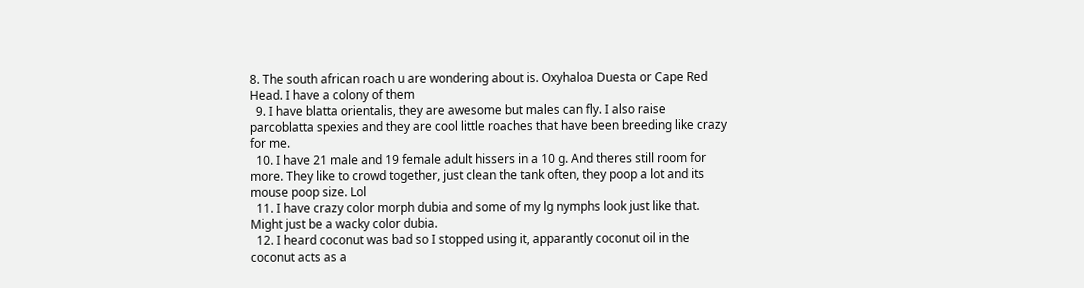8. The south african roach u are wondering about is. Oxyhaloa Duesta or Cape Red Head. I have a colony of them
  9. I have blatta orientalis, they are awesome but males can fly. I also raise parcoblatta spexies and they are cool little roaches that have been breeding like crazy for me.
  10. I have 21 male and 19 female adult hissers in a 10 g. And theres still room for more. They like to crowd together, just clean the tank often, they poop a lot and its mouse poop size. Lol
  11. I have crazy color morph dubia and some of my lg nymphs look just like that. Might just be a wacky color dubia.
  12. I heard coconut was bad so I stopped using it, apparantly coconut oil in the coconut acts as a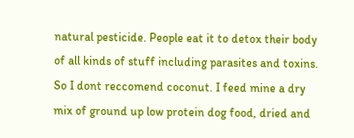natural pesticide. People eat it to detox their body of all kinds of stuff including parasites and toxins. So I dont reccomend coconut. I feed mine a dry mix of ground up low protein dog food, dried and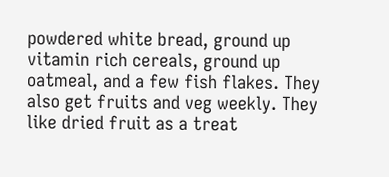powdered white bread, ground up vitamin rich cereals, ground up oatmeal, and a few fish flakes. They also get fruits and veg weekly. They like dried fruit as a treat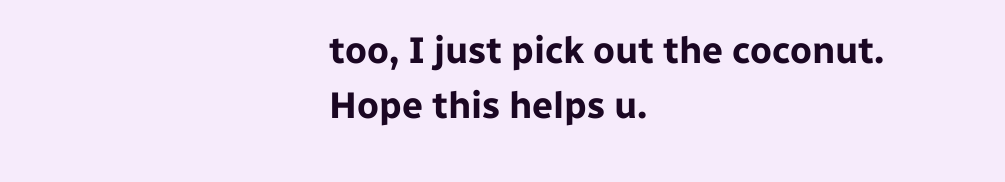too, I just pick out the coconut. Hope this helps u.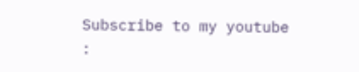Subscribe to my youtube :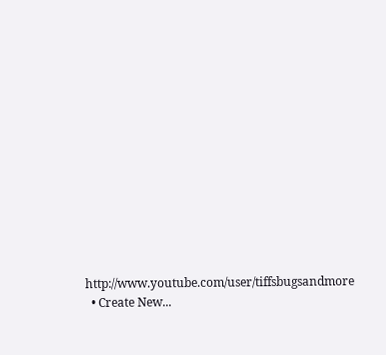http://www.youtube.com/user/tiffsbugsandmore
  • Create New...